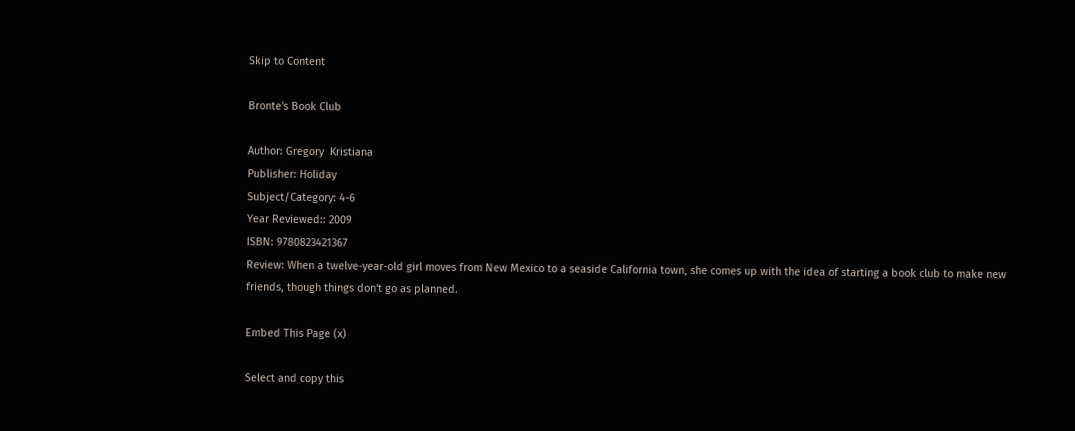Skip to Content

Bronte's Book Club

Author: Gregory  Kristiana
Publisher: Holiday
Subject/Category: 4-6
Year Reviewed:: 2009
ISBN: 9780823421367
Review: When a twelve-year-old girl moves from New Mexico to a seaside California town, she comes up with the idea of starting a book club to make new friends, though things don't go as planned.

Embed This Page (x)

Select and copy this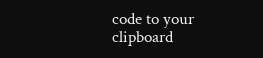code to your clipboard